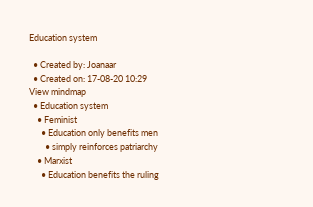Education system

  • Created by: Joanaar
  • Created on: 17-08-20 10:29
View mindmap
  • Education system
    • Feminist
      • Education only benefits men
        • simply reinforces patriarchy
    • Marxist
      • Education benefits the ruling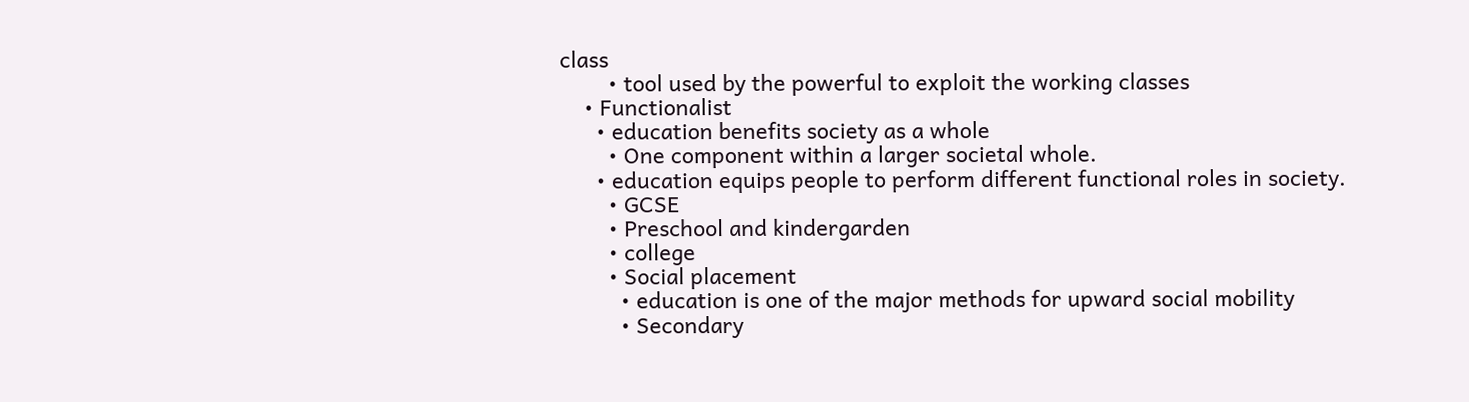class
        • tool used by the powerful to exploit the working classes
    • Functionalist
      • education benefits society as a whole
        • One component within a larger societal whole.
      • education equips people to perform different functional roles in society.
        • GCSE
        • Preschool and kindergarden
        • college
        • Social placement
          • education is one of the major methods for upward social mobility
          • Secondary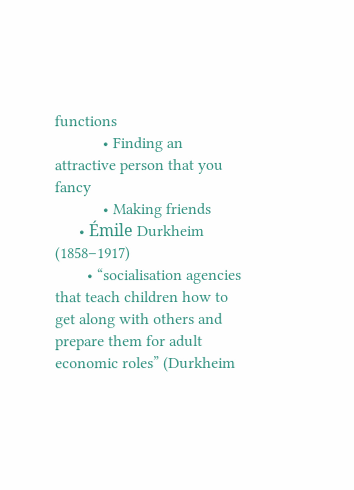functions
            • Finding an attractive person that you fancy
            • Making friends
      • Émile Durkheim (1858–1917)
        • “socialisation agencies that teach children how to get along with others and prepare them for adult economic roles” (Durkheim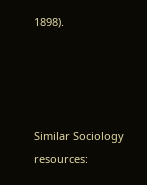1898).




Similar Sociology resources: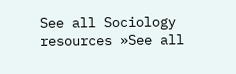See all Sociology resources »See all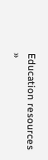Education resources »